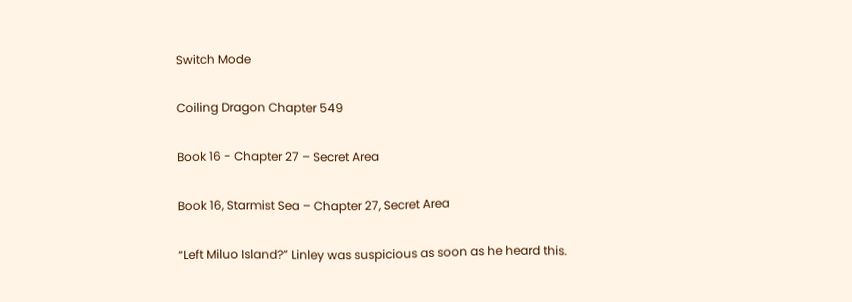Switch Mode

Coiling Dragon Chapter 549

Book 16 - Chapter 27 – Secret Area

Book 16, Starmist Sea – Chapter 27, Secret Area

“Left Miluo Island?” Linley was suspicious as soon as he heard this.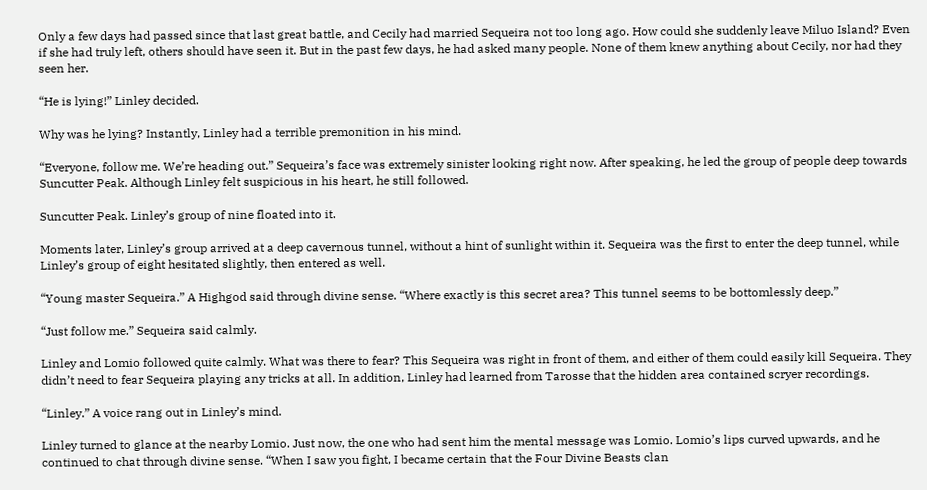Only a few days had passed since that last great battle, and Cecily had married Sequeira not too long ago. How could she suddenly leave Miluo Island? Even if she had truly left, others should have seen it. But in the past few days, he had asked many people. None of them knew anything about Cecily, nor had they seen her.

“He is lying!” Linley decided.

Why was he lying? Instantly, Linley had a terrible premonition in his mind.

“Everyone, follow me. We’re heading out.” Sequeira’s face was extremely sinister looking right now. After speaking, he led the group of people deep towards Suncutter Peak. Although Linley felt suspicious in his heart, he still followed.

Suncutter Peak. Linley’s group of nine floated into it.

Moments later, Linley’s group arrived at a deep cavernous tunnel, without a hint of sunlight within it. Sequeira was the first to enter the deep tunnel, while Linley’s group of eight hesitated slightly, then entered as well.

“Young master Sequeira.” A Highgod said through divine sense. “Where exactly is this secret area? This tunnel seems to be bottomlessly deep.”

“Just follow me.” Sequeira said calmly.

Linley and Lomio followed quite calmly. What was there to fear? This Sequeira was right in front of them, and either of them could easily kill Sequeira. They didn’t need to fear Sequeira playing any tricks at all. In addition, Linley had learned from Tarosse that the hidden area contained scryer recordings.

“Linley.” A voice rang out in Linley’s mind.

Linley turned to glance at the nearby Lomio. Just now, the one who had sent him the mental message was Lomio. Lomio’s lips curved upwards, and he continued to chat through divine sense. “When I saw you fight, I became certain that the Four Divine Beasts clan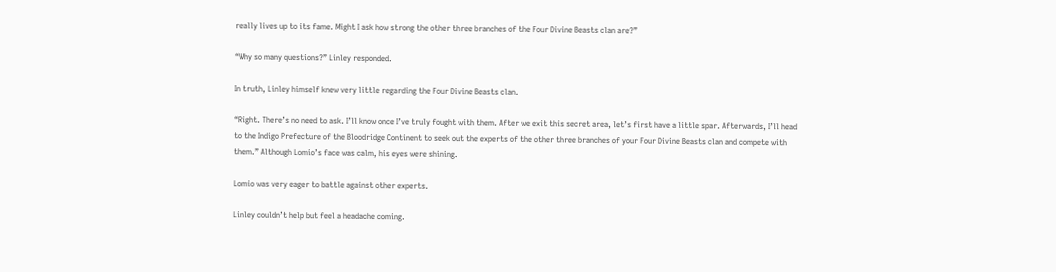really lives up to its fame. Might I ask how strong the other three branches of the Four Divine Beasts clan are?”

“Why so many questions?” Linley responded.

In truth, Linley himself knew very little regarding the Four Divine Beasts clan.

“Right. There’s no need to ask. I’ll know once I’ve truly fought with them. After we exit this secret area, let’s first have a little spar. Afterwards, I’ll head to the Indigo Prefecture of the Bloodridge Continent to seek out the experts of the other three branches of your Four Divine Beasts clan and compete with them.” Although Lomio’s face was calm, his eyes were shining.

Lomio was very eager to battle against other experts.

Linley couldn’t help but feel a headache coming.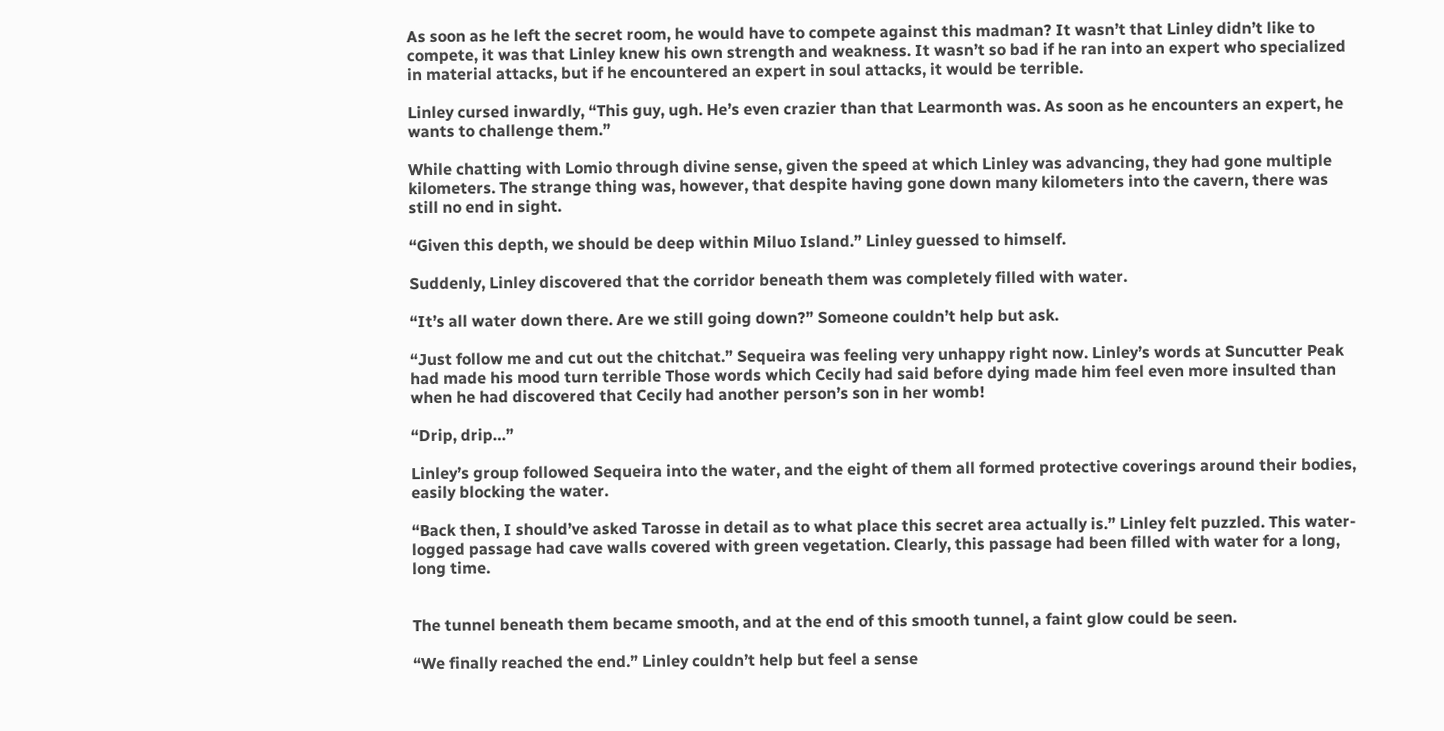As soon as he left the secret room, he would have to compete against this madman? It wasn’t that Linley didn’t like to compete, it was that Linley knew his own strength and weakness. It wasn’t so bad if he ran into an expert who specialized in material attacks, but if he encountered an expert in soul attacks, it would be terrible.

Linley cursed inwardly, “This guy, ugh. He’s even crazier than that Learmonth was. As soon as he encounters an expert, he wants to challenge them.”

While chatting with Lomio through divine sense, given the speed at which Linley was advancing, they had gone multiple kilometers. The strange thing was, however, that despite having gone down many kilometers into the cavern, there was still no end in sight.

“Given this depth, we should be deep within Miluo Island.” Linley guessed to himself.

Suddenly, Linley discovered that the corridor beneath them was completely filled with water.

“It’s all water down there. Are we still going down?” Someone couldn’t help but ask.

“Just follow me and cut out the chitchat.” Sequeira was feeling very unhappy right now. Linley’s words at Suncutter Peak had made his mood turn terrible Those words which Cecily had said before dying made him feel even more insulted than when he had discovered that Cecily had another person’s son in her womb!

“Drip, drip…”

Linley’s group followed Sequeira into the water, and the eight of them all formed protective coverings around their bodies, easily blocking the water.

“Back then, I should’ve asked Tarosse in detail as to what place this secret area actually is.” Linley felt puzzled. This water-logged passage had cave walls covered with green vegetation. Clearly, this passage had been filled with water for a long, long time.


The tunnel beneath them became smooth, and at the end of this smooth tunnel, a faint glow could be seen.

“We finally reached the end.” Linley couldn’t help but feel a sense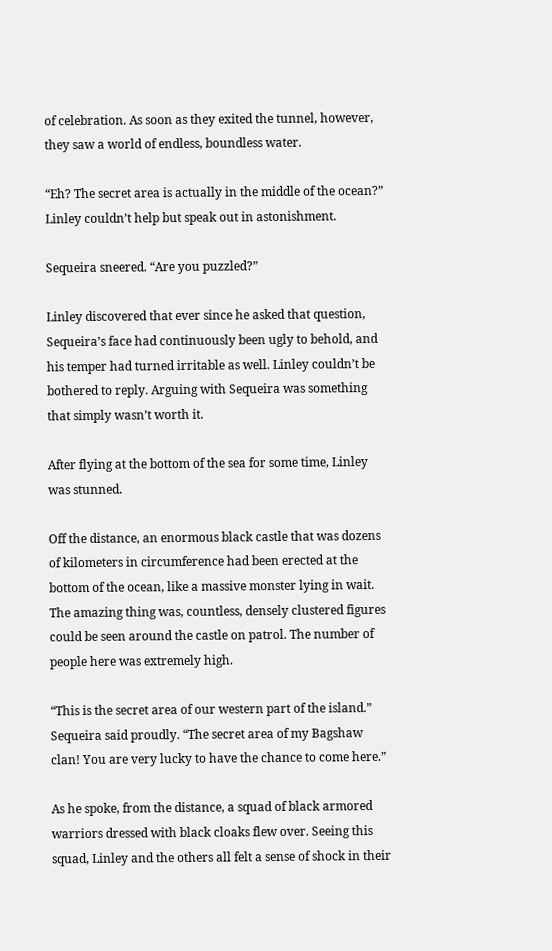of celebration. As soon as they exited the tunnel, however, they saw a world of endless, boundless water.

“Eh? The secret area is actually in the middle of the ocean?” Linley couldn’t help but speak out in astonishment.

Sequeira sneered. “Are you puzzled?”

Linley discovered that ever since he asked that question, Sequeira’s face had continuously been ugly to behold, and his temper had turned irritable as well. Linley couldn’t be bothered to reply. Arguing with Sequeira was something that simply wasn’t worth it.

After flying at the bottom of the sea for some time, Linley was stunned.

Off the distance, an enormous black castle that was dozens of kilometers in circumference had been erected at the bottom of the ocean, like a massive monster lying in wait. The amazing thing was, countless, densely clustered figures could be seen around the castle on patrol. The number of people here was extremely high.

“This is the secret area of our western part of the island.” Sequeira said proudly. “The secret area of my Bagshaw clan! You are very lucky to have the chance to come here.”

As he spoke, from the distance, a squad of black armored warriors dressed with black cloaks flew over. Seeing this squad, Linley and the others all felt a sense of shock in their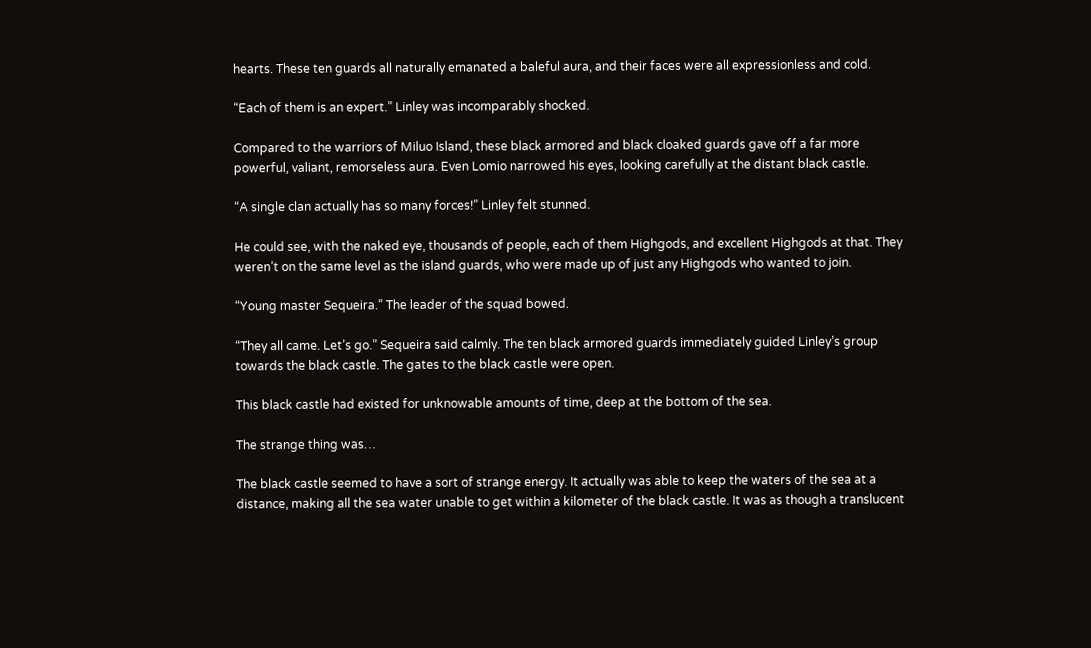hearts. These ten guards all naturally emanated a baleful aura, and their faces were all expressionless and cold.

“Each of them is an expert.” Linley was incomparably shocked.

Compared to the warriors of Miluo Island, these black armored and black cloaked guards gave off a far more powerful, valiant, remorseless aura. Even Lomio narrowed his eyes, looking carefully at the distant black castle.

“A single clan actually has so many forces!” Linley felt stunned.

He could see, with the naked eye, thousands of people, each of them Highgods, and excellent Highgods at that. They weren’t on the same level as the island guards, who were made up of just any Highgods who wanted to join.

“Young master Sequeira.” The leader of the squad bowed.

“They all came. Let’s go.” Sequeira said calmly. The ten black armored guards immediately guided Linley’s group towards the black castle. The gates to the black castle were open.

This black castle had existed for unknowable amounts of time, deep at the bottom of the sea.

The strange thing was…

The black castle seemed to have a sort of strange energy. It actually was able to keep the waters of the sea at a distance, making all the sea water unable to get within a kilometer of the black castle. It was as though a translucent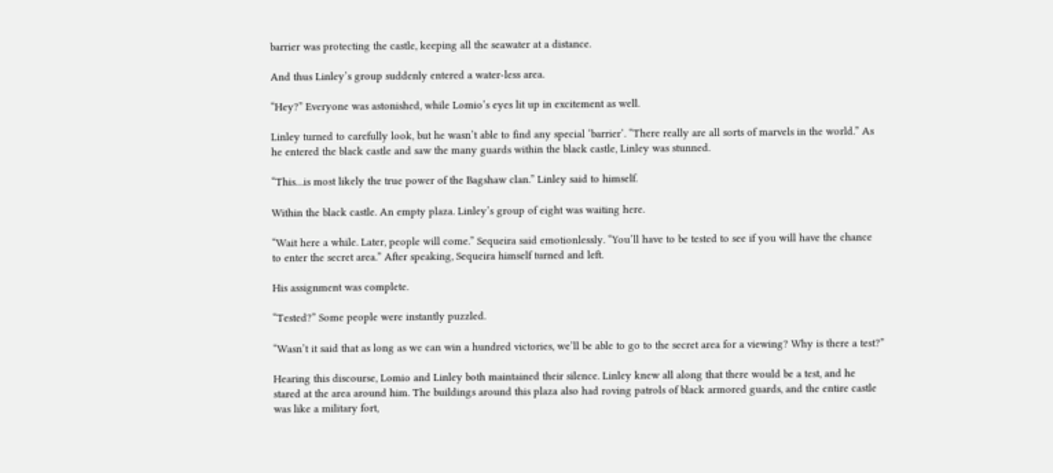barrier was protecting the castle, keeping all the seawater at a distance.

And thus Linley’s group suddenly entered a water-less area.

“Hey?” Everyone was astonished, while Lomio’s eyes lit up in excitement as well.

Linley turned to carefully look, but he wasn’t able to find any special ‘barrier’. “There really are all sorts of marvels in the world.” As he entered the black castle and saw the many guards within the black castle, Linley was stunned.

“This…is most likely the true power of the Bagshaw clan.” Linley said to himself.

Within the black castle. An empty plaza. Linley’s group of eight was waiting here.

“Wait here a while. Later, people will come.” Sequeira said emotionlessly. “You’ll have to be tested to see if you will have the chance to enter the secret area.” After speaking, Sequeira himself turned and left.

His assignment was complete.

“Tested?” Some people were instantly puzzled.

“Wasn’t it said that as long as we can win a hundred victories, we’ll be able to go to the secret area for a viewing? Why is there a test?”

Hearing this discourse, Lomio and Linley both maintained their silence. Linley knew all along that there would be a test, and he stared at the area around him. The buildings around this plaza also had roving patrols of black armored guards, and the entire castle was like a military fort,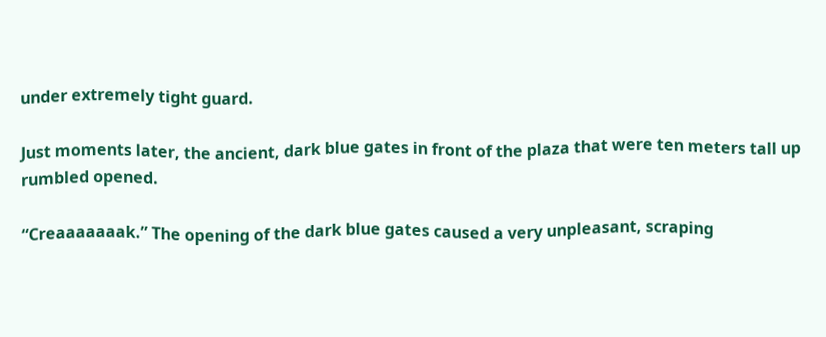under extremely tight guard.

Just moments later, the ancient, dark blue gates in front of the plaza that were ten meters tall up rumbled opened.

“Creaaaaaaak.” The opening of the dark blue gates caused a very unpleasant, scraping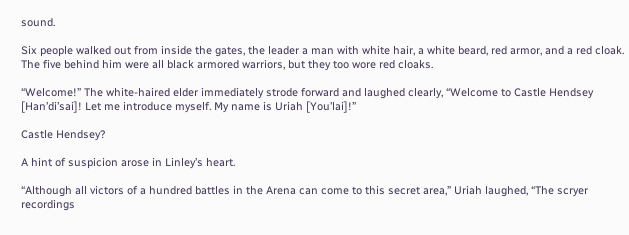sound.

Six people walked out from inside the gates, the leader a man with white hair, a white beard, red armor, and a red cloak. The five behind him were all black armored warriors, but they too wore red cloaks.

“Welcome!” The white-haired elder immediately strode forward and laughed clearly, “Welcome to Castle Hendsey [Han’di’sai]! Let me introduce myself. My name is Uriah [You’lai]!”

Castle Hendsey?

A hint of suspicion arose in Linley’s heart.

“Although all victors of a hundred battles in the Arena can come to this secret area,” Uriah laughed, “The scryer recordings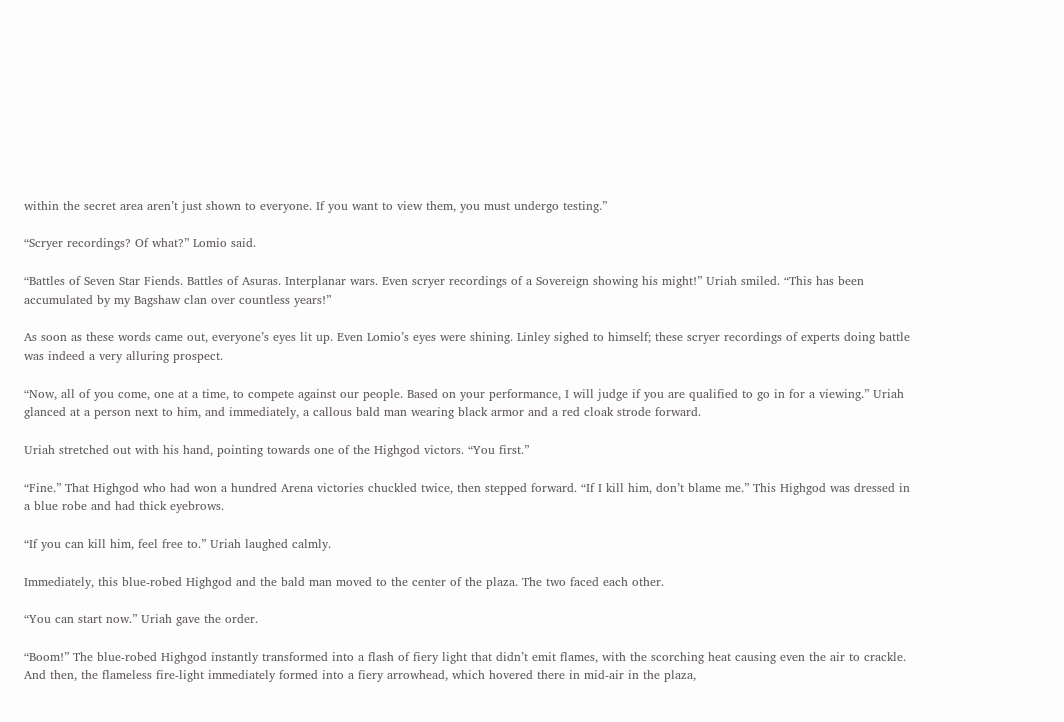within the secret area aren’t just shown to everyone. If you want to view them, you must undergo testing.”

“Scryer recordings? Of what?” Lomio said.

“Battles of Seven Star Fiends. Battles of Asuras. Interplanar wars. Even scryer recordings of a Sovereign showing his might!” Uriah smiled. “This has been accumulated by my Bagshaw clan over countless years!”

As soon as these words came out, everyone’s eyes lit up. Even Lomio’s eyes were shining. Linley sighed to himself; these scryer recordings of experts doing battle was indeed a very alluring prospect.

“Now, all of you come, one at a time, to compete against our people. Based on your performance, I will judge if you are qualified to go in for a viewing.” Uriah glanced at a person next to him, and immediately, a callous bald man wearing black armor and a red cloak strode forward.

Uriah stretched out with his hand, pointing towards one of the Highgod victors. “You first.”

“Fine.” That Highgod who had won a hundred Arena victories chuckled twice, then stepped forward. “If I kill him, don’t blame me.” This Highgod was dressed in a blue robe and had thick eyebrows.

“If you can kill him, feel free to.” Uriah laughed calmly.

Immediately, this blue-robed Highgod and the bald man moved to the center of the plaza. The two faced each other.

“You can start now.” Uriah gave the order.

“Boom!” The blue-robed Highgod instantly transformed into a flash of fiery light that didn’t emit flames, with the scorching heat causing even the air to crackle. And then, the flameless fire-light immediately formed into a fiery arrowhead, which hovered there in mid-air in the plaza,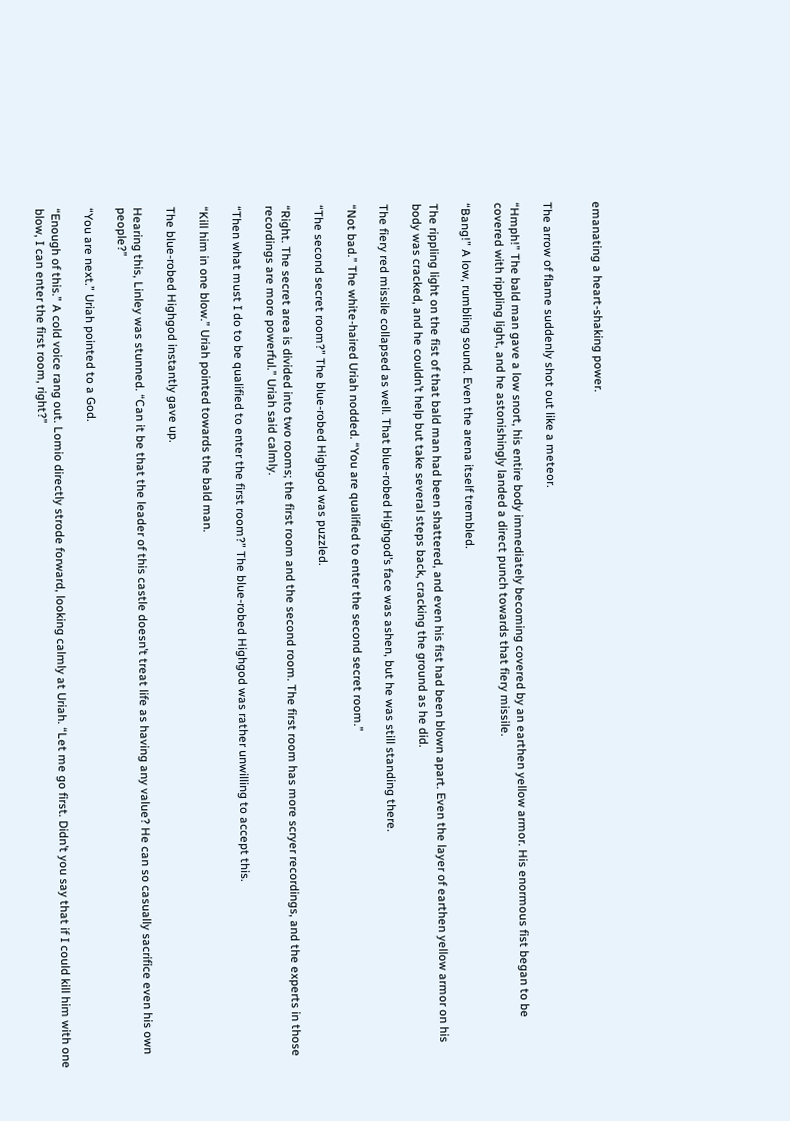emanating a heart-shaking power.


The arrow of flame suddenly shot out like a meteor.

“Hmph!” The bald man gave a low snort, his entire body immediately becoming covered by an earthen yellow armor. His enormous fist began to be covered with rippling light, and he astonishingly landed a direct punch towards that fiery missile.

“Bang!” A low, rumbling sound. Even the arena itself trembled.

The rippling light on the fist of that bald man had been shattered, and even his fist had been blown apart. Even the layer of earthen yellow armor on his body was cracked, and he couldn’t help but take several steps back, cracking the ground as he did.

The fiery red missile collapsed as well. That blue-robed Highgod’s face was ashen, but he was still standing there.

“Not bad.” The white-haired Uriah nodded. “You are qualified to enter the second secret room.”

“The second secret room?” The blue-robed Highgod was puzzled.

“Right. The secret area is divided into two rooms; the first room and the second room. The first room has more scryer recordings, and the experts in those recordings are more powerful.” Uriah said calmly.

“Then what must I do to be qualified to enter the first room?” The blue-robed Highgod was rather unwilling to accept this.

“Kill him in one blow.” Uriah pointed towards the bald man.

The blue-robed Highgod instantly gave up.

Hearing this, Linley was stunned. “Can it be that the leader of this castle doesn’t treat life as having any value? He can so casually sacrifice even his own people?”

“You are next.” Uriah pointed to a God.

“Enough of this.” A cold voice rang out. Lomio directly strode forward, looking calmly at Uriah. “Let me go first. Didn’t you say that if I could kill him with one blow, I can enter the first room, right?”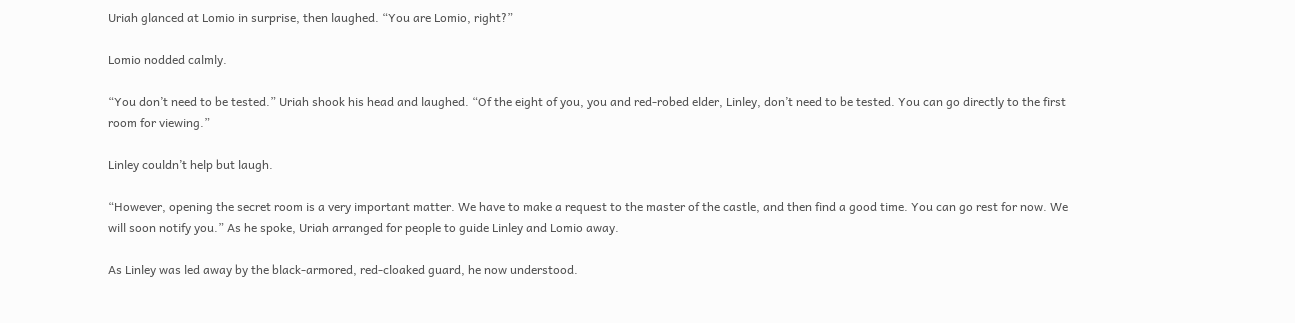Uriah glanced at Lomio in surprise, then laughed. “You are Lomio, right?”

Lomio nodded calmly.

“You don’t need to be tested.” Uriah shook his head and laughed. “Of the eight of you, you and red-robed elder, Linley, don’t need to be tested. You can go directly to the first room for viewing.”

Linley couldn’t help but laugh.

“However, opening the secret room is a very important matter. We have to make a request to the master of the castle, and then find a good time. You can go rest for now. We will soon notify you.” As he spoke, Uriah arranged for people to guide Linley and Lomio away.

As Linley was led away by the black-armored, red-cloaked guard, he now understood.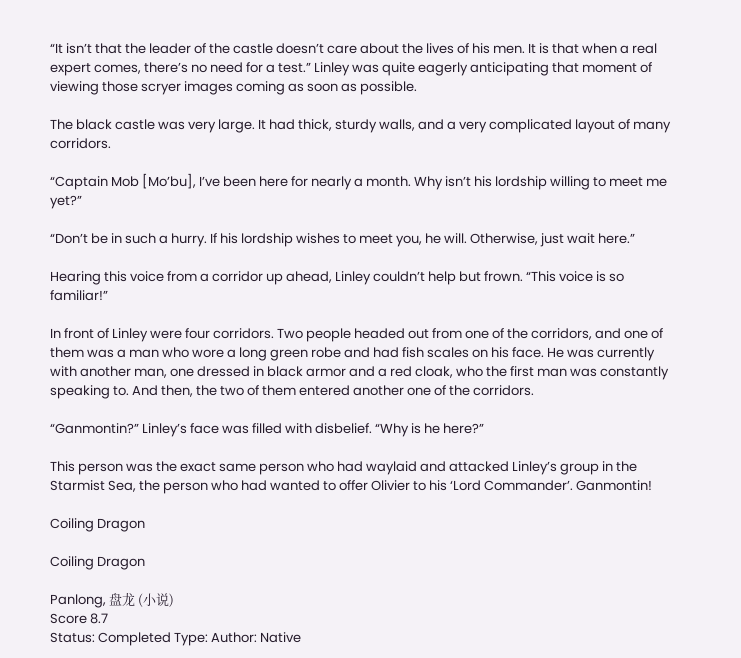“It isn’t that the leader of the castle doesn’t care about the lives of his men. It is that when a real expert comes, there’s no need for a test.” Linley was quite eagerly anticipating that moment of viewing those scryer images coming as soon as possible.

The black castle was very large. It had thick, sturdy walls, and a very complicated layout of many corridors.

“Captain Mob [Mo’bu], I’ve been here for nearly a month. Why isn’t his lordship willing to meet me yet?”

“Don’t be in such a hurry. If his lordship wishes to meet you, he will. Otherwise, just wait here.”

Hearing this voice from a corridor up ahead, Linley couldn’t help but frown. “This voice is so familiar!”

In front of Linley were four corridors. Two people headed out from one of the corridors, and one of them was a man who wore a long green robe and had fish scales on his face. He was currently with another man, one dressed in black armor and a red cloak, who the first man was constantly speaking to. And then, the two of them entered another one of the corridors.

“Ganmontin?” Linley’s face was filled with disbelief. “Why is he here?”

This person was the exact same person who had waylaid and attacked Linley’s group in the Starmist Sea, the person who had wanted to offer Olivier to his ‘Lord Commander’. Ganmontin!

Coiling Dragon

Coiling Dragon

Panlong, 盘龙 (小说)
Score 8.7
Status: Completed Type: Author: Native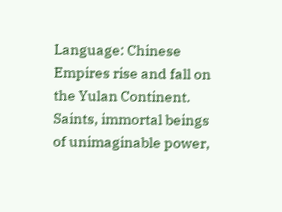Language: Chinese
Empires rise and fall on the Yulan Continent. Saints, immortal beings of unimaginable power,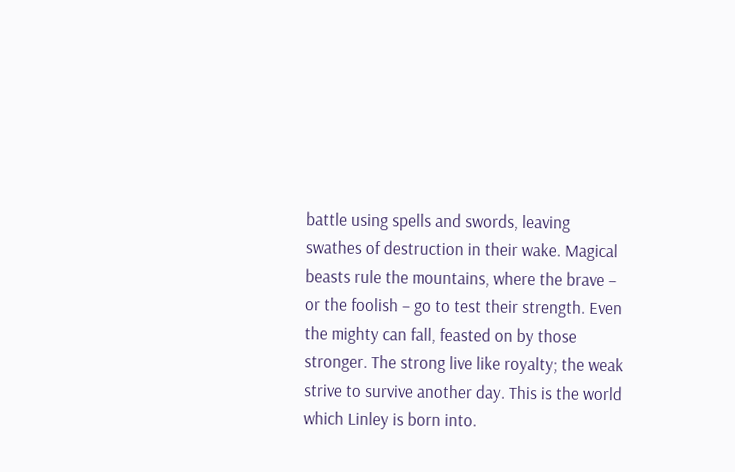battle using spells and swords, leaving swathes of destruction in their wake. Magical beasts rule the mountains, where the brave – or the foolish – go to test their strength. Even the mighty can fall, feasted on by those stronger. The strong live like royalty; the weak strive to survive another day. This is the world which Linley is born into.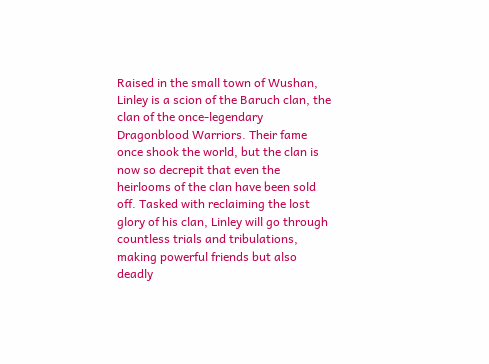Raised in the small town of Wushan, Linley is a scion of the Baruch clan, the clan of the once-legendary Dragonblood Warriors. Their fame once shook the world, but the clan is now so decrepit that even the heirlooms of the clan have been sold off. Tasked with reclaiming the lost glory of his clan, Linley will go through countless trials and tribulations, making powerful friends but also deadly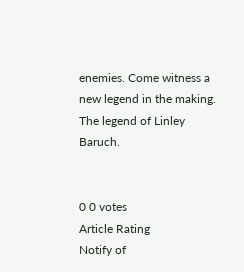enemies. Come witness a new legend in the making. The legend of Linley Baruch.


0 0 votes
Article Rating
Notify of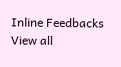Inline Feedbacks
View all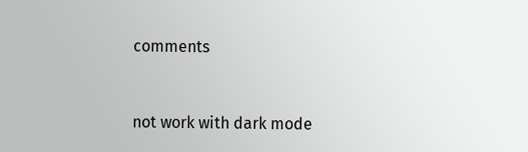comments


not work with dark mode